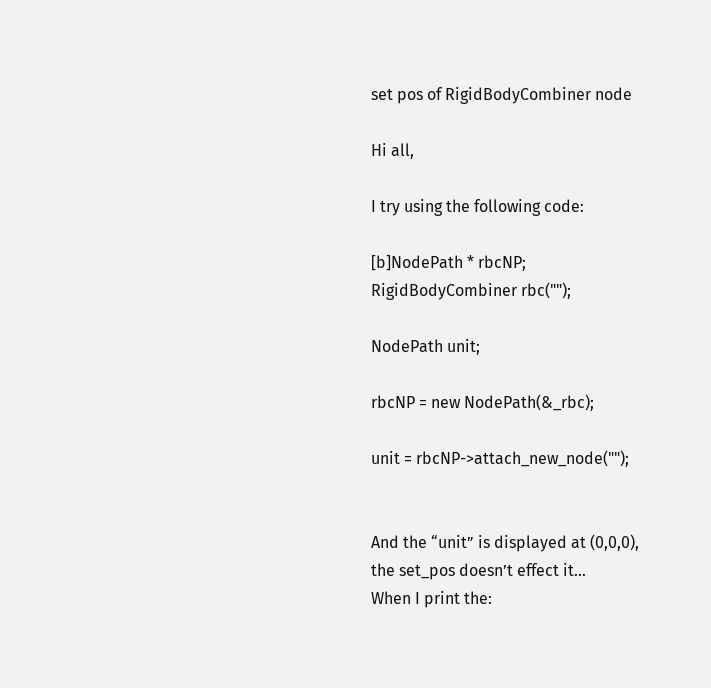set pos of RigidBodyCombiner node

Hi all,

I try using the following code:

[b]NodePath * rbcNP;
RigidBodyCombiner rbc("");

NodePath unit;

rbcNP = new NodePath(&_rbc);

unit = rbcNP->attach_new_node("");


And the “unit” is displayed at (0,0,0),
the set_pos doesn’t effect it…
When I print the: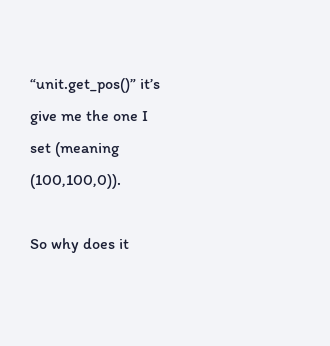“unit.get_pos()” it’s give me the one I set (meaning (100,100,0)).

So why does it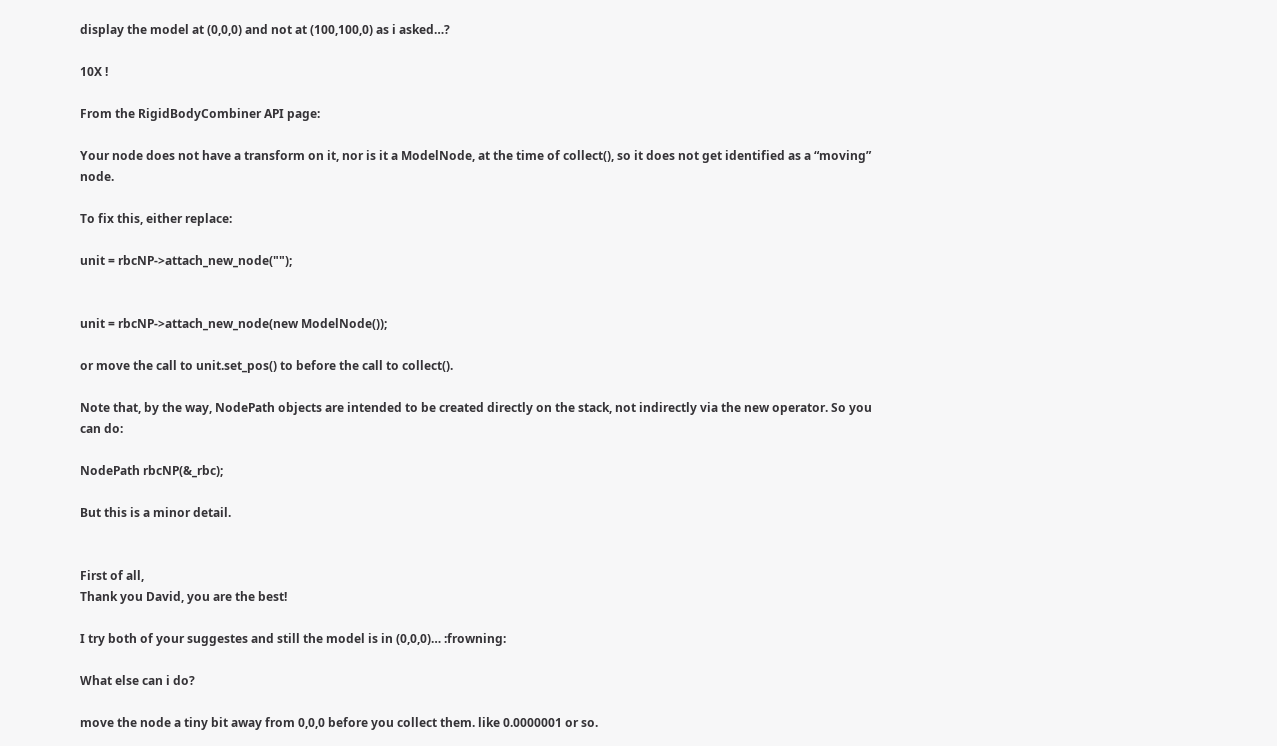display the model at (0,0,0) and not at (100,100,0) as i asked…?

10X !

From the RigidBodyCombiner API page:

Your node does not have a transform on it, nor is it a ModelNode, at the time of collect(), so it does not get identified as a “moving” node.

To fix this, either replace:

unit = rbcNP->attach_new_node("");


unit = rbcNP->attach_new_node(new ModelNode());

or move the call to unit.set_pos() to before the call to collect().

Note that, by the way, NodePath objects are intended to be created directly on the stack, not indirectly via the new operator. So you can do:

NodePath rbcNP(&_rbc);

But this is a minor detail.


First of all,
Thank you David, you are the best!

I try both of your suggestes and still the model is in (0,0,0)… :frowning:

What else can i do?

move the node a tiny bit away from 0,0,0 before you collect them. like 0.0000001 or so.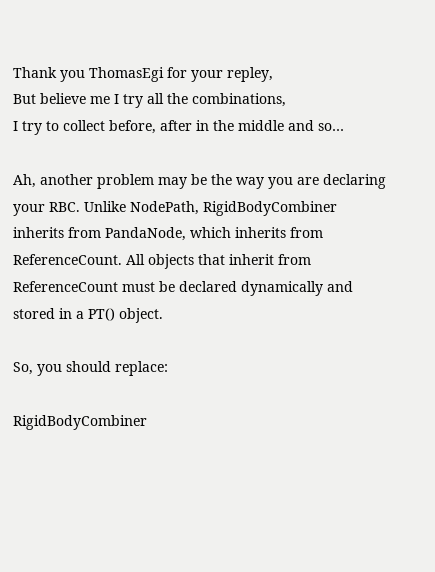Thank you ThomasEgi for your repley,
But believe me I try all the combinations,
I try to collect before, after in the middle and so…

Ah, another problem may be the way you are declaring your RBC. Unlike NodePath, RigidBodyCombiner inherits from PandaNode, which inherits from ReferenceCount. All objects that inherit from ReferenceCount must be declared dynamically and stored in a PT() object.

So, you should replace:

RigidBodyCombiner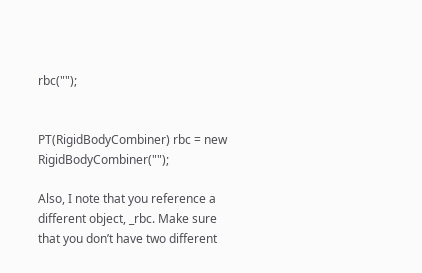rbc("");


PT(RigidBodyCombiner) rbc = new RigidBodyCombiner("");

Also, I note that you reference a different object, _rbc. Make sure that you don’t have two different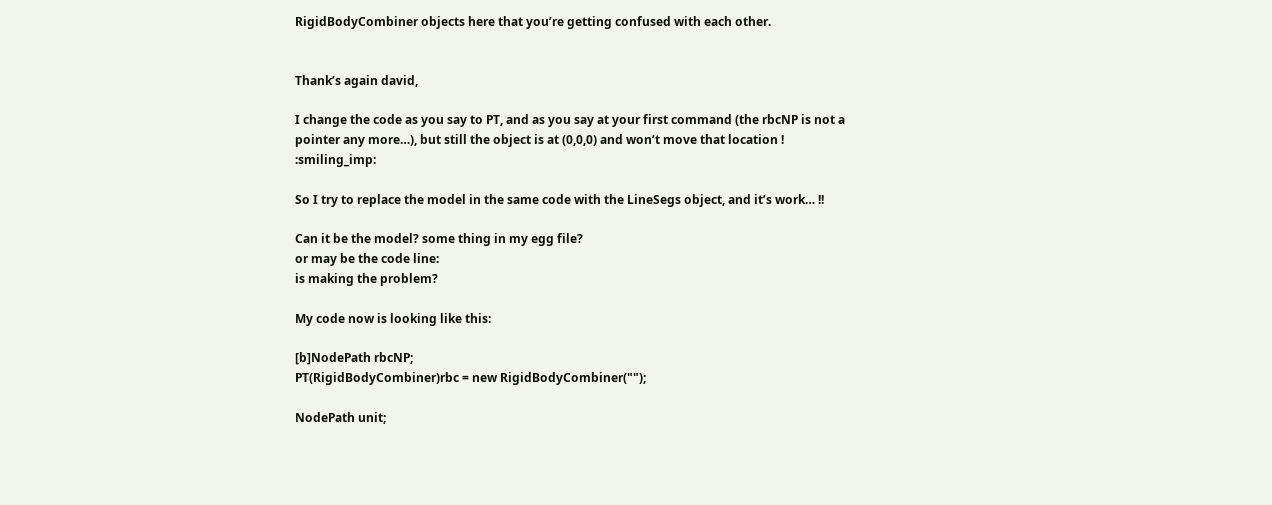RigidBodyCombiner objects here that you’re getting confused with each other.


Thank’s again david,

I change the code as you say to PT, and as you say at your first command (the rbcNP is not a pointer any more…), but still the object is at (0,0,0) and won’t move that location ! :smiling_imp:

So I try to replace the model in the same code with the LineSegs object, and it’s work… !!

Can it be the model? some thing in my egg file?
or may be the code line:
is making the problem?

My code now is looking like this:

[b]NodePath rbcNP;
PT(RigidBodyCombiner)rbc = new RigidBodyCombiner("");

NodePath unit;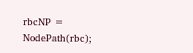rbcNP = NodePath(rbc);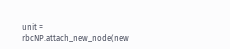unit = rbcNP.attach_new_node(new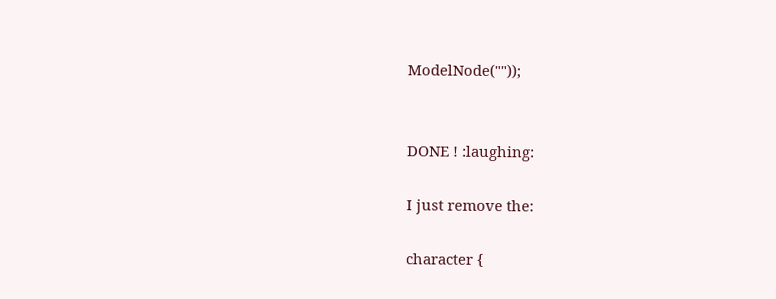ModelNode(""));


DONE ! :laughing:

I just remove the:

character {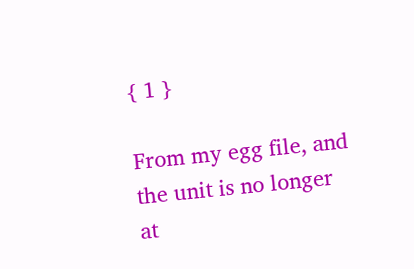{ 1 }

From my egg file, and the unit is no longer at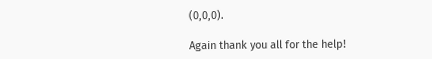(0,0,0).

Again thank you all for the help!